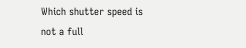Which shutter speed is not a full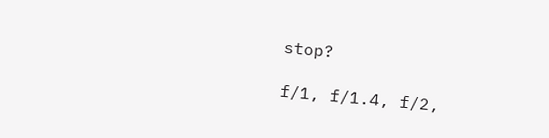stop?

f/1, f/1.4, f/2,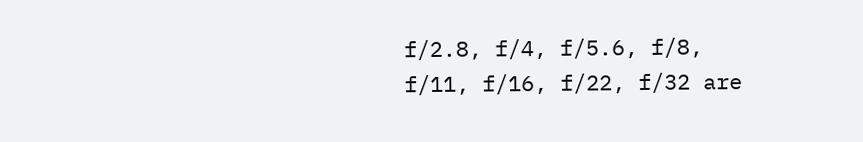f/2.8, f/4, f/5.6, f/8, f/11, f/16, f/22, f/32 are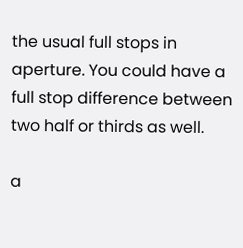the usual full stops in aperture. You could have a full stop difference between two half or thirds as well.

a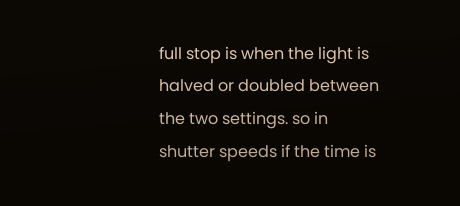full stop is when the light is halved or doubled between the two settings. so in shutter speeds if the time is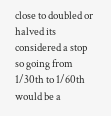close to doubled or halved its considered a stop so going from 1/30th to 1/60th would be a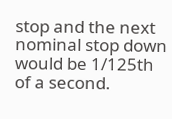stop and the next nominal stop down would be 1/125th of a second.